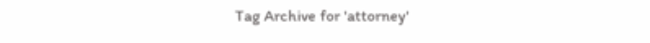Tag Archive for 'attorney'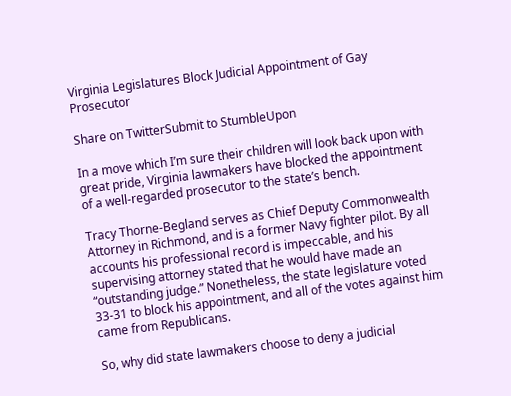Virginia Legislatures Block Judicial Appointment of Gay Prosecutor

Share on TwitterSubmit to StumbleUpon

In a move which I’m sure their children will look back upon with great pride, Virginia lawmakers have blocked the appointment of a well-regarded prosecutor to the state’s bench.

Tracy Thorne-Begland serves as Chief Deputy Commonwealth Attorney in Richmond, and is a former Navy fighter pilot. By all accounts his professional record is impeccable, and his supervising attorney stated that he would have made an “outstanding judge.” Nonetheless, the state legislature voted 33-31 to block his appointment, and all of the votes against him came from Republicans.

So, why did state lawmakers choose to deny a judicial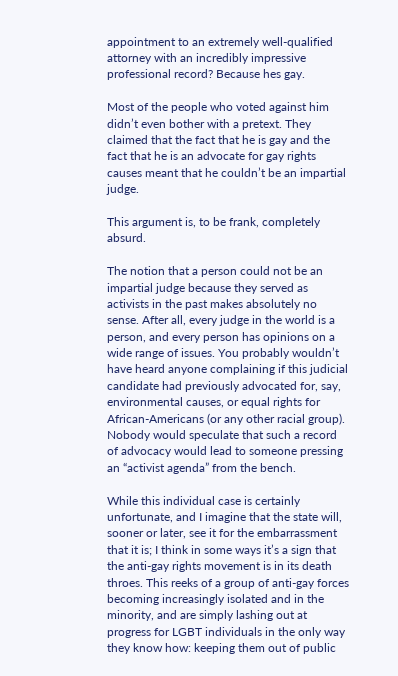appointment to an extremely well-qualified attorney with an incredibly impressive professional record? Because hes gay.

Most of the people who voted against him didn’t even bother with a pretext. They claimed that the fact that he is gay and the fact that he is an advocate for gay rights causes meant that he couldn’t be an impartial judge.

This argument is, to be frank, completely absurd.

The notion that a person could not be an impartial judge because they served as activists in the past makes absolutely no sense. After all, every judge in the world is a person, and every person has opinions on a wide range of issues. You probably wouldn’t have heard anyone complaining if this judicial candidate had previously advocated for, say, environmental causes, or equal rights for African-Americans (or any other racial group). Nobody would speculate that such a record of advocacy would lead to someone pressing an “activist agenda” from the bench.

While this individual case is certainly unfortunate, and I imagine that the state will, sooner or later, see it for the embarrassment that it is; I think in some ways it’s a sign that the anti-gay rights movement is in its death throes. This reeks of a group of anti-gay forces becoming increasingly isolated and in the minority, and are simply lashing out at progress for LGBT individuals in the only way they know how: keeping them out of public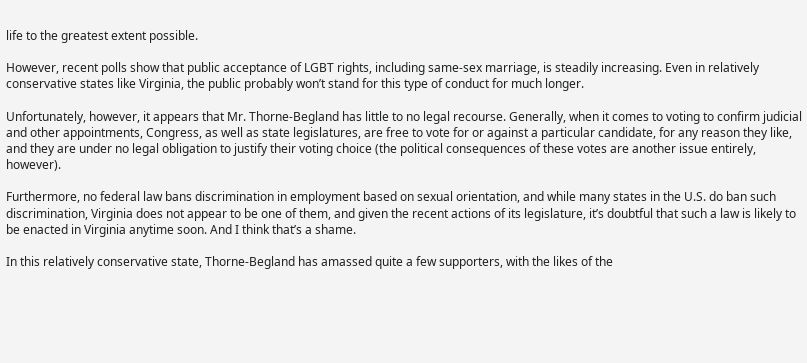life to the greatest extent possible.

However, recent polls show that public acceptance of LGBT rights, including same-sex marriage, is steadily increasing. Even in relatively conservative states like Virginia, the public probably won’t stand for this type of conduct for much longer.

Unfortunately, however, it appears that Mr. Thorne-Begland has little to no legal recourse. Generally, when it comes to voting to confirm judicial and other appointments, Congress, as well as state legislatures, are free to vote for or against a particular candidate, for any reason they like, and they are under no legal obligation to justify their voting choice (the political consequences of these votes are another issue entirely, however).

Furthermore, no federal law bans discrimination in employment based on sexual orientation, and while many states in the U.S. do ban such discrimination, Virginia does not appear to be one of them, and given the recent actions of its legislature, it’s doubtful that such a law is likely to be enacted in Virginia anytime soon. And I think that’s a shame.

In this relatively conservative state, Thorne-Begland has amassed quite a few supporters, with the likes of the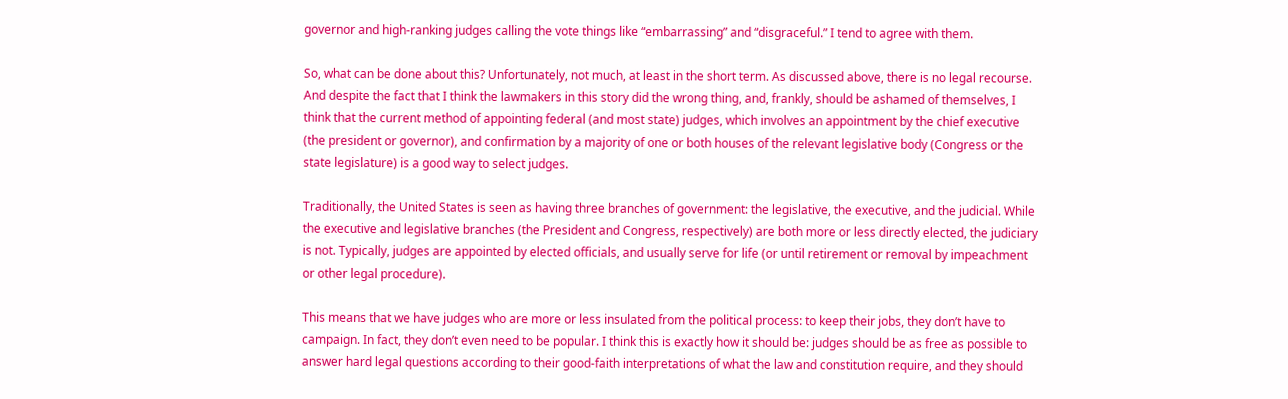governor and high-ranking judges calling the vote things like “embarrassing” and “disgraceful.” I tend to agree with them.

So, what can be done about this? Unfortunately, not much, at least in the short term. As discussed above, there is no legal recourse. And despite the fact that I think the lawmakers in this story did the wrong thing, and, frankly, should be ashamed of themselves, I think that the current method of appointing federal (and most state) judges, which involves an appointment by the chief executive (the president or governor), and confirmation by a majority of one or both houses of the relevant legislative body (Congress or the state legislature) is a good way to select judges.

Traditionally, the United States is seen as having three branches of government: the legislative, the executive, and the judicial. While the executive and legislative branches (the President and Congress, respectively) are both more or less directly elected, the judiciary is not. Typically, judges are appointed by elected officials, and usually serve for life (or until retirement or removal by impeachment or other legal procedure).

This means that we have judges who are more or less insulated from the political process: to keep their jobs, they don’t have to campaign. In fact, they don’t even need to be popular. I think this is exactly how it should be: judges should be as free as possible to answer hard legal questions according to their good-faith interpretations of what the law and constitution require, and they should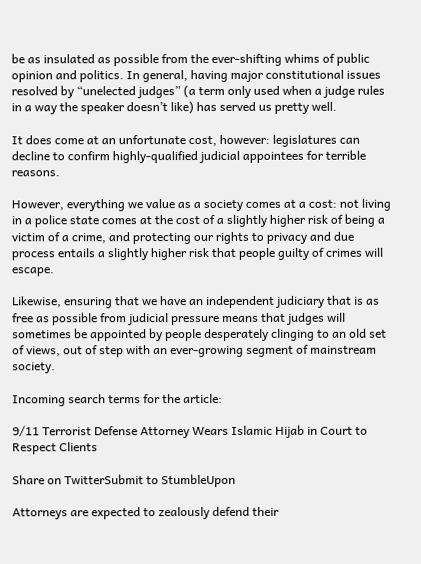be as insulated as possible from the ever-shifting whims of public opinion and politics. In general, having major constitutional issues resolved by “unelected judges” (a term only used when a judge rules in a way the speaker doesn’t like) has served us pretty well.

It does come at an unfortunate cost, however: legislatures can decline to confirm highly-qualified judicial appointees for terrible reasons.

However, everything we value as a society comes at a cost: not living in a police state comes at the cost of a slightly higher risk of being a victim of a crime, and protecting our rights to privacy and due process entails a slightly higher risk that people guilty of crimes will escape.

Likewise, ensuring that we have an independent judiciary that is as free as possible from judicial pressure means that judges will sometimes be appointed by people desperately clinging to an old set of views, out of step with an ever-growing segment of mainstream society.

Incoming search terms for the article:

9/11 Terrorist Defense Attorney Wears Islamic Hijab in Court to Respect Clients

Share on TwitterSubmit to StumbleUpon

Attorneys are expected to zealously defend their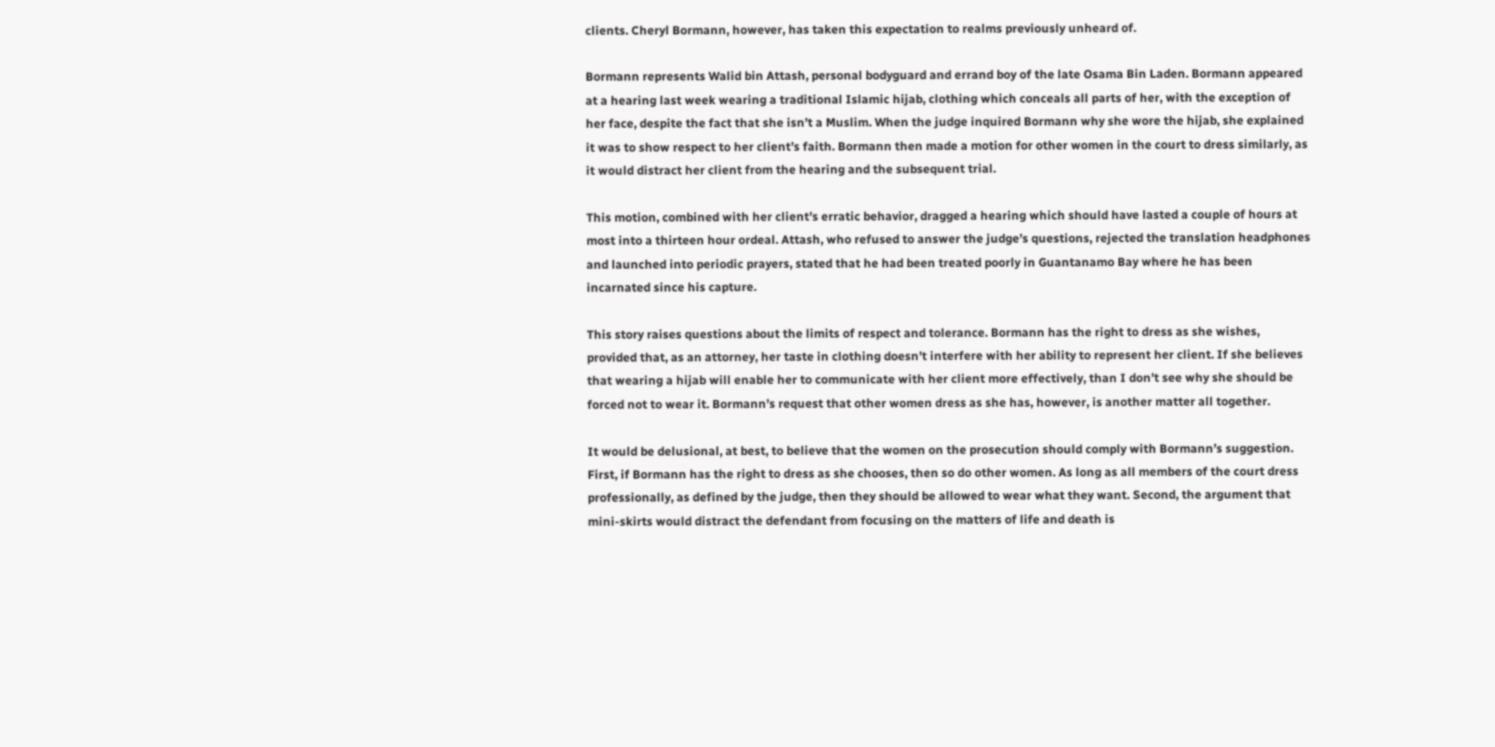clients. Cheryl Bormann, however, has taken this expectation to realms previously unheard of.

Bormann represents Walid bin Attash, personal bodyguard and errand boy of the late Osama Bin Laden. Bormann appeared at a hearing last week wearing a traditional Islamic hijab, clothing which conceals all parts of her, with the exception of her face, despite the fact that she isn’t a Muslim. When the judge inquired Bormann why she wore the hijab, she explained it was to show respect to her client’s faith. Bormann then made a motion for other women in the court to dress similarly, as it would distract her client from the hearing and the subsequent trial.

This motion, combined with her client’s erratic behavior, dragged a hearing which should have lasted a couple of hours at most into a thirteen hour ordeal. Attash, who refused to answer the judge’s questions, rejected the translation headphones and launched into periodic prayers, stated that he had been treated poorly in Guantanamo Bay where he has been incarnated since his capture.

This story raises questions about the limits of respect and tolerance. Bormann has the right to dress as she wishes, provided that, as an attorney, her taste in clothing doesn’t interfere with her ability to represent her client. If she believes that wearing a hijab will enable her to communicate with her client more effectively, than I don’t see why she should be forced not to wear it. Bormann’s request that other women dress as she has, however, is another matter all together.

It would be delusional, at best, to believe that the women on the prosecution should comply with Bormann’s suggestion. First, if Bormann has the right to dress as she chooses, then so do other women. As long as all members of the court dress professionally, as defined by the judge, then they should be allowed to wear what they want. Second, the argument that mini-skirts would distract the defendant from focusing on the matters of life and death is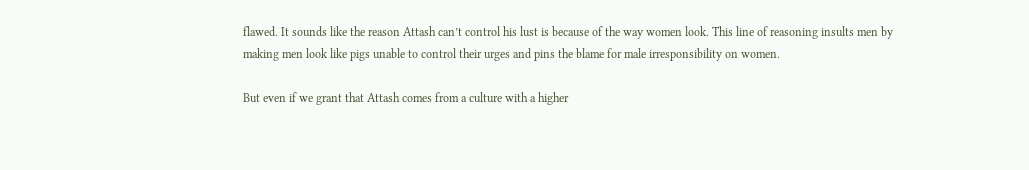flawed. It sounds like the reason Attash can’t control his lust is because of the way women look. This line of reasoning insults men by making men look like pigs unable to control their urges and pins the blame for male irresponsibility on women.

But even if we grant that Attash comes from a culture with a higher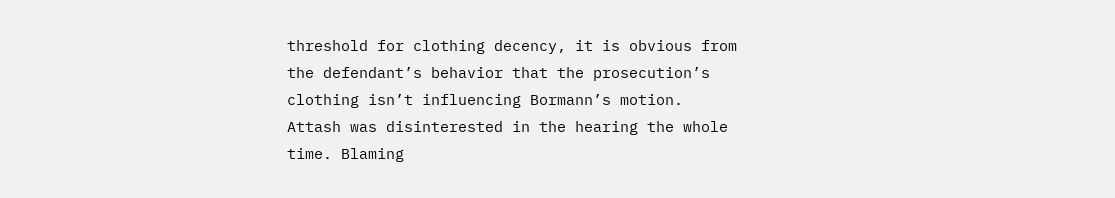threshold for clothing decency, it is obvious from the defendant’s behavior that the prosecution’s clothing isn’t influencing Bormann’s motion. Attash was disinterested in the hearing the whole time. Blaming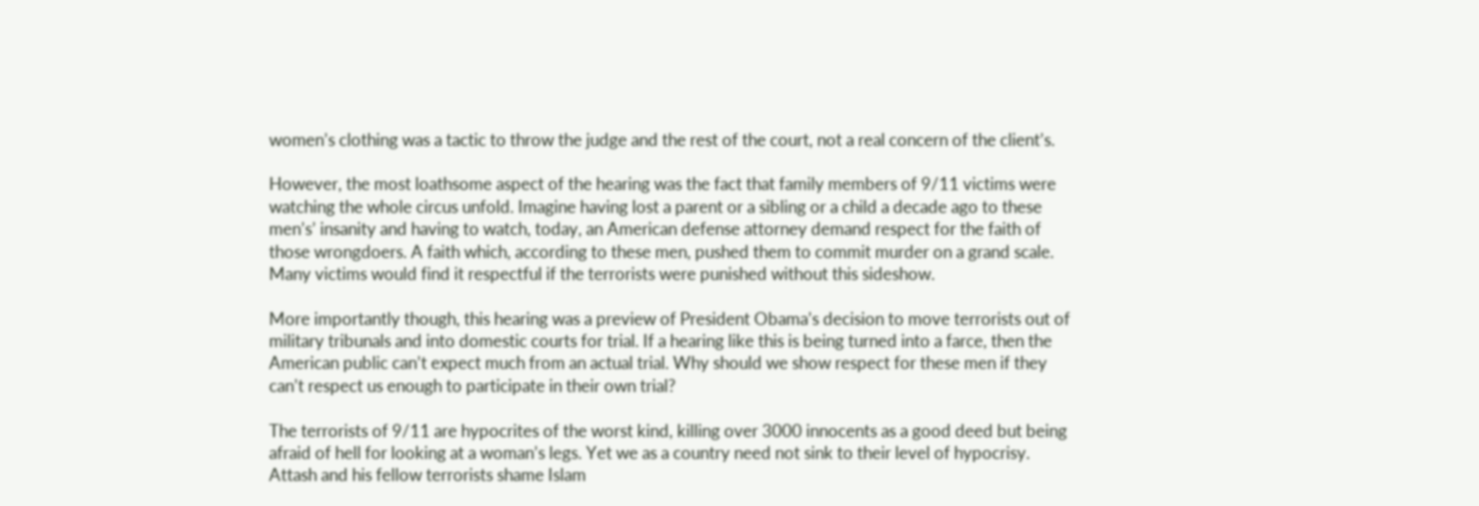women’s clothing was a tactic to throw the judge and the rest of the court, not a real concern of the client’s.

However, the most loathsome aspect of the hearing was the fact that family members of 9/11 victims were watching the whole circus unfold. Imagine having lost a parent or a sibling or a child a decade ago to these men’s’ insanity and having to watch, today, an American defense attorney demand respect for the faith of those wrongdoers. A faith which, according to these men, pushed them to commit murder on a grand scale. Many victims would find it respectful if the terrorists were punished without this sideshow.

More importantly though, this hearing was a preview of President Obama’s decision to move terrorists out of military tribunals and into domestic courts for trial. If a hearing like this is being turned into a farce, then the American public can’t expect much from an actual trial. Why should we show respect for these men if they can’t respect us enough to participate in their own trial?

The terrorists of 9/11 are hypocrites of the worst kind, killing over 3000 innocents as a good deed but being afraid of hell for looking at a woman’s legs. Yet we as a country need not sink to their level of hypocrisy. Attash and his fellow terrorists shame Islam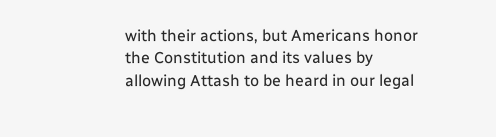with their actions, but Americans honor the Constitution and its values by allowing Attash to be heard in our legal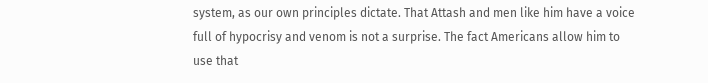system, as our own principles dictate. That Attash and men like him have a voice full of hypocrisy and venom is not a surprise. The fact Americans allow him to use that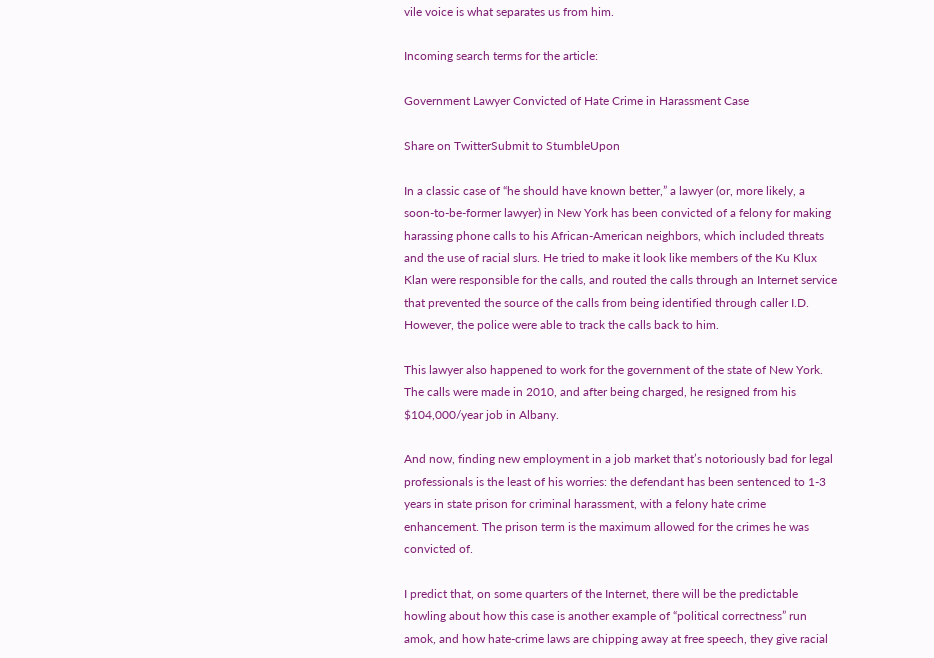vile voice is what separates us from him.

Incoming search terms for the article:

Government Lawyer Convicted of Hate Crime in Harassment Case

Share on TwitterSubmit to StumbleUpon

In a classic case of “he should have known better,” a lawyer (or, more likely, a soon-to-be-former lawyer) in New York has been convicted of a felony for making harassing phone calls to his African-American neighbors, which included threats and the use of racial slurs. He tried to make it look like members of the Ku Klux Klan were responsible for the calls, and routed the calls through an Internet service that prevented the source of the calls from being identified through caller I.D. However, the police were able to track the calls back to him.

This lawyer also happened to work for the government of the state of New York. The calls were made in 2010, and after being charged, he resigned from his $104,000/year job in Albany.

And now, finding new employment in a job market that’s notoriously bad for legal professionals is the least of his worries: the defendant has been sentenced to 1-3 years in state prison for criminal harassment, with a felony hate crime enhancement. The prison term is the maximum allowed for the crimes he was convicted of.

I predict that, on some quarters of the Internet, there will be the predictable howling about how this case is another example of “political correctness” run amok, and how hate-crime laws are chipping away at free speech, they give racial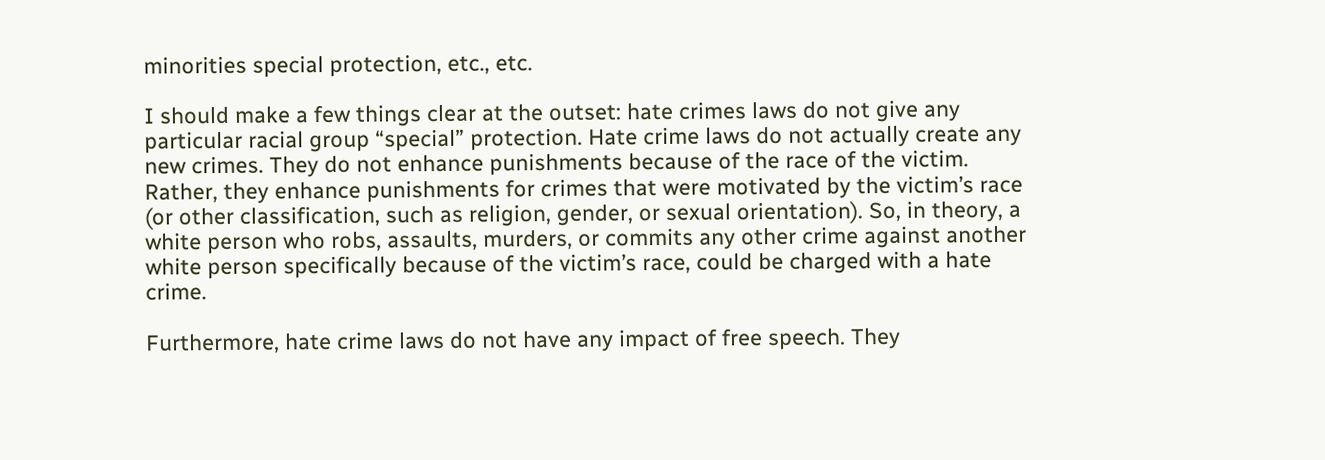minorities special protection, etc., etc.

I should make a few things clear at the outset: hate crimes laws do not give any particular racial group “special” protection. Hate crime laws do not actually create any new crimes. They do not enhance punishments because of the race of the victim. Rather, they enhance punishments for crimes that were motivated by the victim’s race (or other classification, such as religion, gender, or sexual orientation). So, in theory, a white person who robs, assaults, murders, or commits any other crime against another white person specifically because of the victim’s race, could be charged with a hate crime.

Furthermore, hate crime laws do not have any impact of free speech. They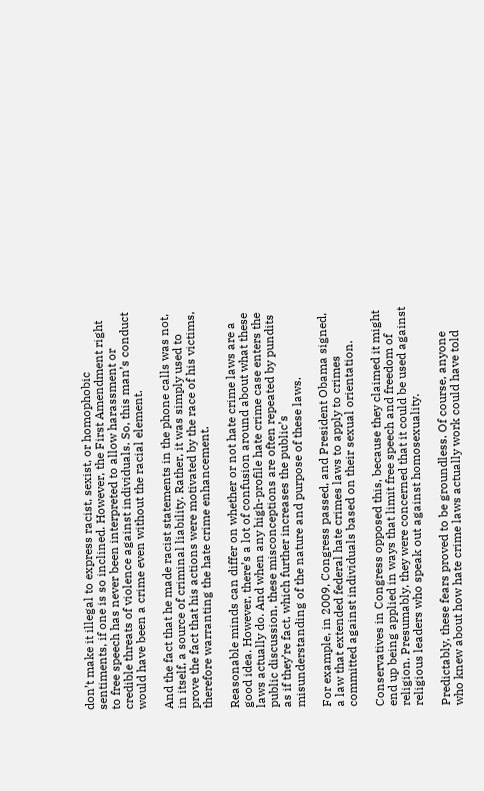don’t make it illegal to express racist, sexist, or homophobic sentiments, if one is so inclined. However, the First Amendment right to free speech has never been interpreted to allow harassment or credible threats of violence against individuals. So, this man’s conduct would have been a crime even without the racial element.

And the fact that he made racist statements in the phone calls was not, in itself, a source of criminal liability. Rather, it was simply used to prove the fact that his actions were motivated by the race of his victims, therefore warranting the hate crime enhancement.

Reasonable minds can differ on whether or not hate crime laws are a good idea. However, there’s a lot of confusion around about what these laws actually do. And when any high-profile hate crime case enters the public discussion, these misconceptions are often repeated by pundits as if they’re fact, which further increases the public’s misunderstanding of the nature and purpose of these laws.

For example, in 2009, Congress passed, and President Obama signed, a law that extended federal hate crimes laws to apply to crimes committed against individuals based on their sexual orientation.

Conservatives in Congress opposed this, because they claimed it might end up being applied in ways that limit free speech and freedom of religion. Presumably, they were concerned that it could be used against religious leaders who speak out against homosexuality.

Predictably, these fears proved to be groundless. Of course, anyone who knew about how hate crime laws actually work could have told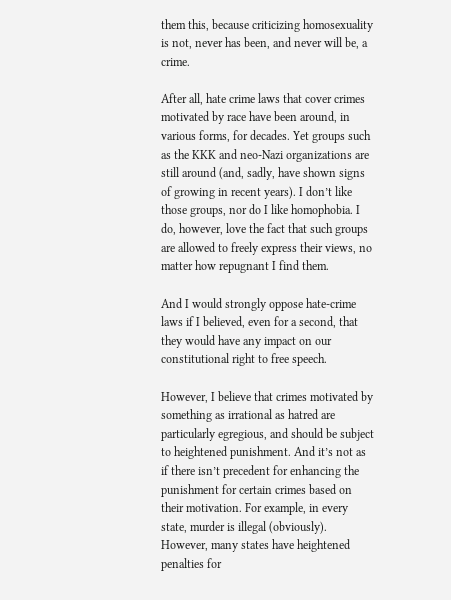them this, because criticizing homosexuality is not, never has been, and never will be, a crime.

After all, hate crime laws that cover crimes motivated by race have been around, in various forms, for decades. Yet groups such as the KKK and neo-Nazi organizations are still around (and, sadly, have shown signs of growing in recent years). I don’t like those groups, nor do I like homophobia. I do, however, love the fact that such groups are allowed to freely express their views, no matter how repugnant I find them.

And I would strongly oppose hate-crime laws if I believed, even for a second, that they would have any impact on our constitutional right to free speech.

However, I believe that crimes motivated by something as irrational as hatred are particularly egregious, and should be subject to heightened punishment. And it’s not as if there isn’t precedent for enhancing the punishment for certain crimes based on their motivation. For example, in every state, murder is illegal (obviously). However, many states have heightened penalties for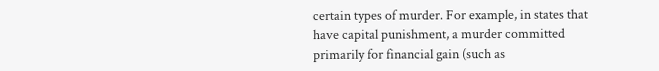certain types of murder. For example, in states that have capital punishment, a murder committed primarily for financial gain (such as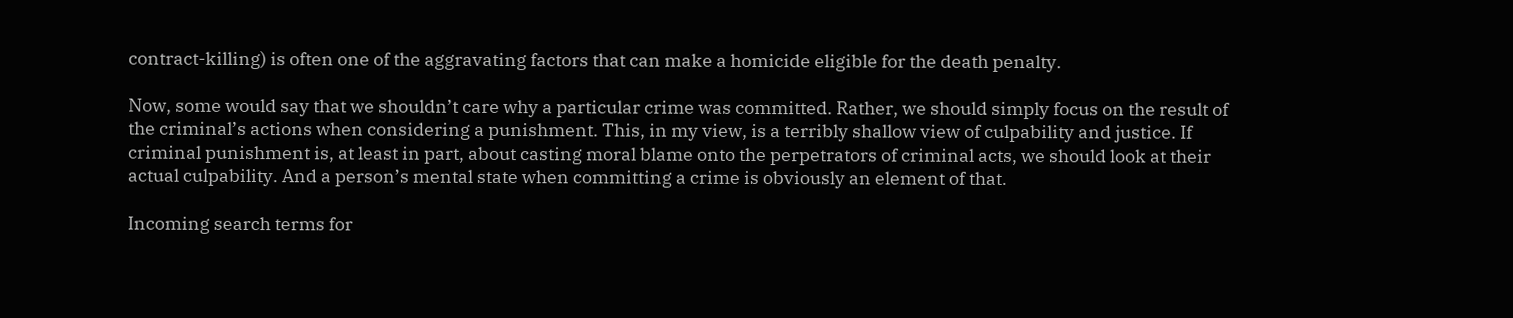contract-killing) is often one of the aggravating factors that can make a homicide eligible for the death penalty.

Now, some would say that we shouldn’t care why a particular crime was committed. Rather, we should simply focus on the result of the criminal’s actions when considering a punishment. This, in my view, is a terribly shallow view of culpability and justice. If criminal punishment is, at least in part, about casting moral blame onto the perpetrators of criminal acts, we should look at their actual culpability. And a person’s mental state when committing a crime is obviously an element of that.

Incoming search terms for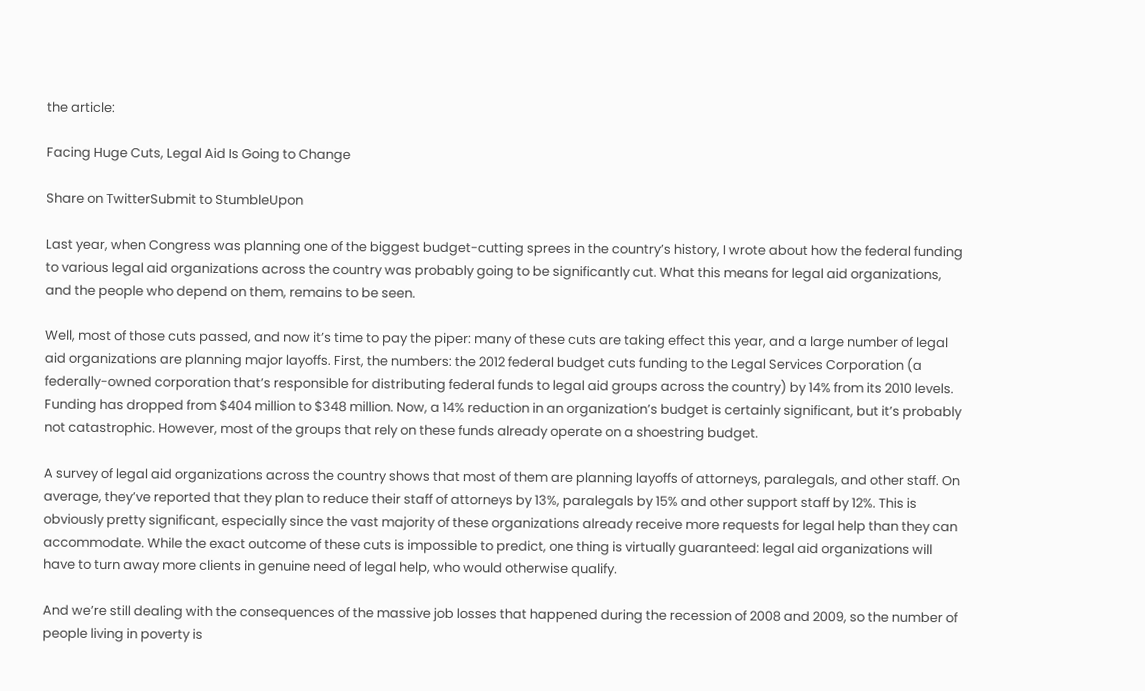the article:

Facing Huge Cuts, Legal Aid Is Going to Change

Share on TwitterSubmit to StumbleUpon

Last year, when Congress was planning one of the biggest budget-cutting sprees in the country’s history, I wrote about how the federal funding to various legal aid organizations across the country was probably going to be significantly cut. What this means for legal aid organizations, and the people who depend on them, remains to be seen.

Well, most of those cuts passed, and now it’s time to pay the piper: many of these cuts are taking effect this year, and a large number of legal aid organizations are planning major layoffs. First, the numbers: the 2012 federal budget cuts funding to the Legal Services Corporation (a federally-owned corporation that’s responsible for distributing federal funds to legal aid groups across the country) by 14% from its 2010 levels. Funding has dropped from $404 million to $348 million. Now, a 14% reduction in an organization’s budget is certainly significant, but it’s probably not catastrophic. However, most of the groups that rely on these funds already operate on a shoestring budget.

A survey of legal aid organizations across the country shows that most of them are planning layoffs of attorneys, paralegals, and other staff. On average, they’ve reported that they plan to reduce their staff of attorneys by 13%, paralegals by 15% and other support staff by 12%. This is obviously pretty significant, especially since the vast majority of these organizations already receive more requests for legal help than they can accommodate. While the exact outcome of these cuts is impossible to predict, one thing is virtually guaranteed: legal aid organizations will have to turn away more clients in genuine need of legal help, who would otherwise qualify.

And we’re still dealing with the consequences of the massive job losses that happened during the recession of 2008 and 2009, so the number of people living in poverty is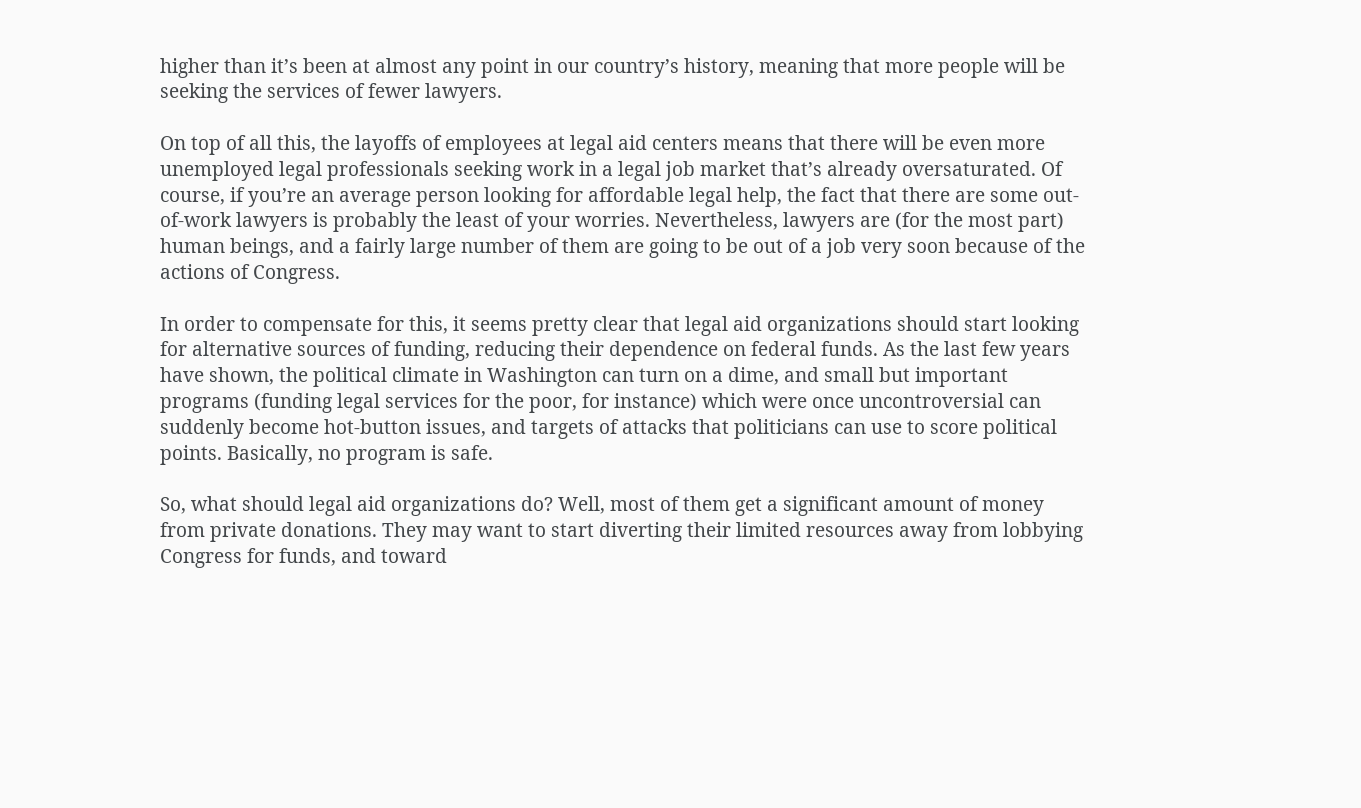higher than it’s been at almost any point in our country’s history, meaning that more people will be seeking the services of fewer lawyers.

On top of all this, the layoffs of employees at legal aid centers means that there will be even more unemployed legal professionals seeking work in a legal job market that’s already oversaturated. Of course, if you’re an average person looking for affordable legal help, the fact that there are some out-of-work lawyers is probably the least of your worries. Nevertheless, lawyers are (for the most part) human beings, and a fairly large number of them are going to be out of a job very soon because of the actions of Congress.

In order to compensate for this, it seems pretty clear that legal aid organizations should start looking for alternative sources of funding, reducing their dependence on federal funds. As the last few years have shown, the political climate in Washington can turn on a dime, and small but important programs (funding legal services for the poor, for instance) which were once uncontroversial can suddenly become hot-button issues, and targets of attacks that politicians can use to score political points. Basically, no program is safe.

So, what should legal aid organizations do? Well, most of them get a significant amount of money from private donations. They may want to start diverting their limited resources away from lobbying Congress for funds, and toward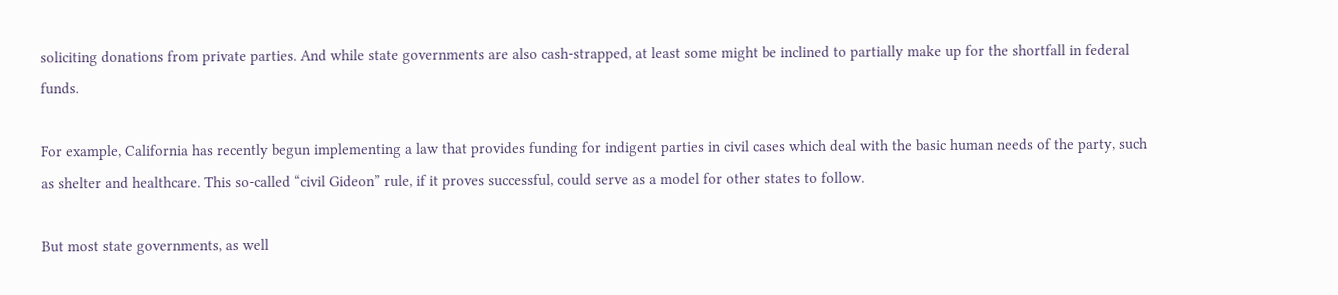soliciting donations from private parties. And while state governments are also cash-strapped, at least some might be inclined to partially make up for the shortfall in federal funds.

For example, California has recently begun implementing a law that provides funding for indigent parties in civil cases which deal with the basic human needs of the party, such as shelter and healthcare. This so-called “civil Gideon” rule, if it proves successful, could serve as a model for other states to follow.

But most state governments, as well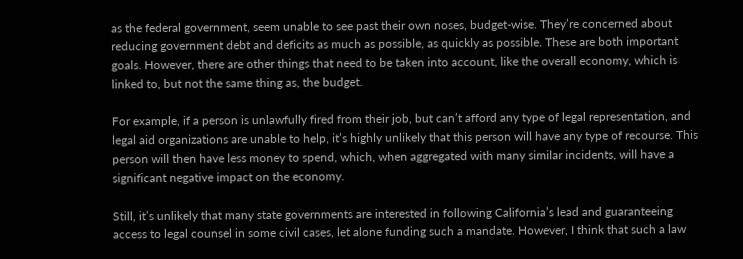as the federal government, seem unable to see past their own noses, budget-wise. They’re concerned about reducing government debt and deficits as much as possible, as quickly as possible. These are both important goals. However, there are other things that need to be taken into account, like the overall economy, which is linked to, but not the same thing as, the budget.

For example, if a person is unlawfully fired from their job, but can’t afford any type of legal representation, and legal aid organizations are unable to help, it’s highly unlikely that this person will have any type of recourse. This person will then have less money to spend, which, when aggregated with many similar incidents, will have a significant negative impact on the economy.

Still, it’s unlikely that many state governments are interested in following California’s lead and guaranteeing access to legal counsel in some civil cases, let alone funding such a mandate. However, I think that such a law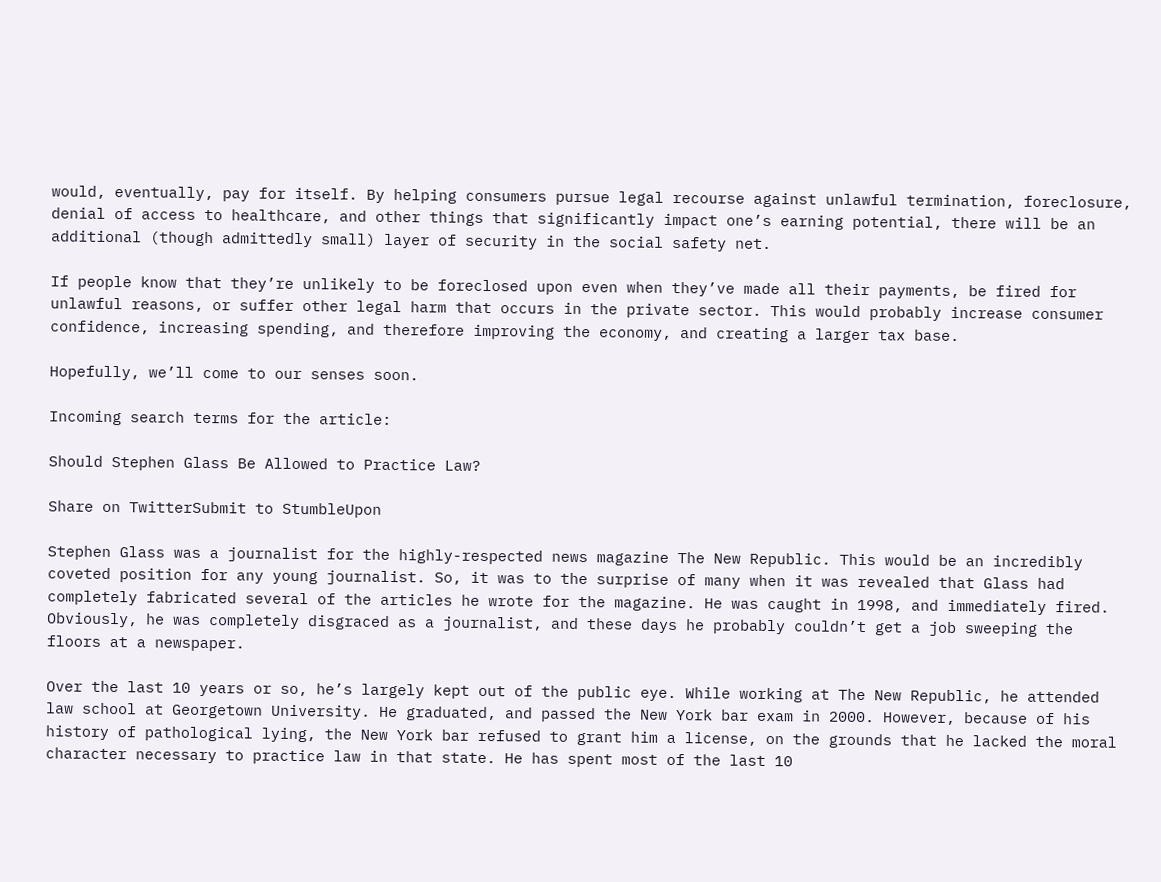would, eventually, pay for itself. By helping consumers pursue legal recourse against unlawful termination, foreclosure, denial of access to healthcare, and other things that significantly impact one’s earning potential, there will be an additional (though admittedly small) layer of security in the social safety net.

If people know that they’re unlikely to be foreclosed upon even when they’ve made all their payments, be fired for unlawful reasons, or suffer other legal harm that occurs in the private sector. This would probably increase consumer confidence, increasing spending, and therefore improving the economy, and creating a larger tax base.

Hopefully, we’ll come to our senses soon.

Incoming search terms for the article:

Should Stephen Glass Be Allowed to Practice Law?

Share on TwitterSubmit to StumbleUpon

Stephen Glass was a journalist for the highly-respected news magazine The New Republic. This would be an incredibly coveted position for any young journalist. So, it was to the surprise of many when it was revealed that Glass had completely fabricated several of the articles he wrote for the magazine. He was caught in 1998, and immediately fired. Obviously, he was completely disgraced as a journalist, and these days he probably couldn’t get a job sweeping the floors at a newspaper.

Over the last 10 years or so, he’s largely kept out of the public eye. While working at The New Republic, he attended law school at Georgetown University. He graduated, and passed the New York bar exam in 2000. However, because of his history of pathological lying, the New York bar refused to grant him a license, on the grounds that he lacked the moral character necessary to practice law in that state. He has spent most of the last 10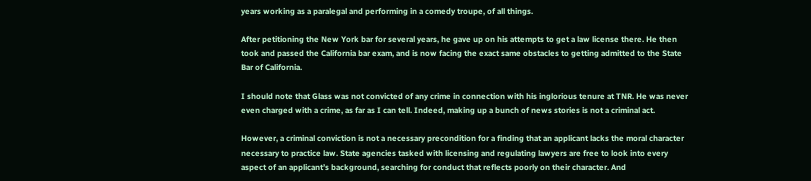years working as a paralegal and performing in a comedy troupe, of all things.

After petitioning the New York bar for several years, he gave up on his attempts to get a law license there. He then took and passed the California bar exam, and is now facing the exact same obstacles to getting admitted to the State Bar of California.

I should note that Glass was not convicted of any crime in connection with his inglorious tenure at TNR. He was never even charged with a crime, as far as I can tell. Indeed, making up a bunch of news stories is not a criminal act.

However, a criminal conviction is not a necessary precondition for a finding that an applicant lacks the moral character necessary to practice law. State agencies tasked with licensing and regulating lawyers are free to look into every aspect of an applicant’s background, searching for conduct that reflects poorly on their character. And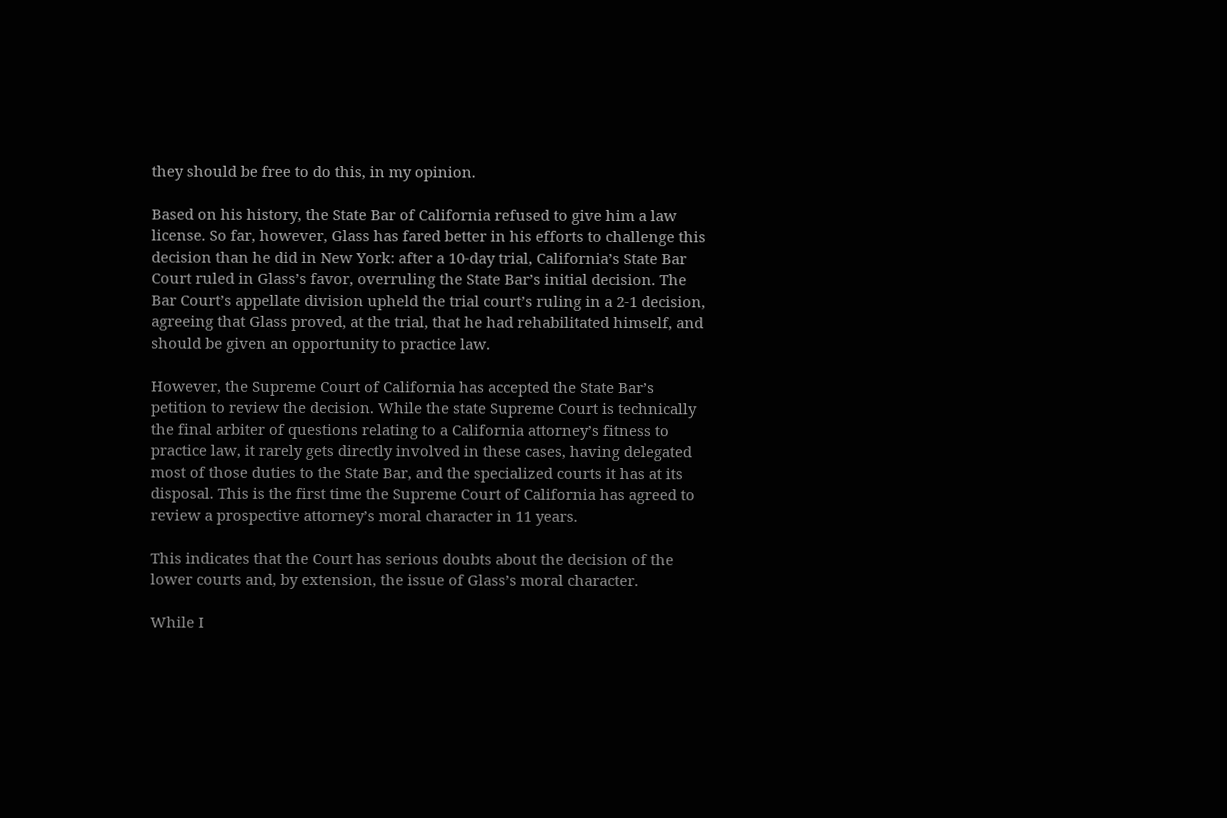they should be free to do this, in my opinion.

Based on his history, the State Bar of California refused to give him a law license. So far, however, Glass has fared better in his efforts to challenge this decision than he did in New York: after a 10-day trial, California’s State Bar Court ruled in Glass’s favor, overruling the State Bar’s initial decision. The Bar Court’s appellate division upheld the trial court’s ruling in a 2-1 decision, agreeing that Glass proved, at the trial, that he had rehabilitated himself, and should be given an opportunity to practice law.

However, the Supreme Court of California has accepted the State Bar’s petition to review the decision. While the state Supreme Court is technically the final arbiter of questions relating to a California attorney’s fitness to practice law, it rarely gets directly involved in these cases, having delegated most of those duties to the State Bar, and the specialized courts it has at its disposal. This is the first time the Supreme Court of California has agreed to review a prospective attorney’s moral character in 11 years.

This indicates that the Court has serious doubts about the decision of the lower courts and, by extension, the issue of Glass’s moral character.

While I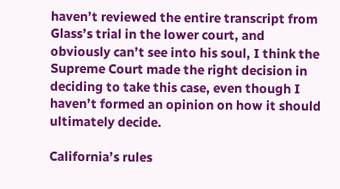haven’t reviewed the entire transcript from Glass’s trial in the lower court, and obviously can’t see into his soul, I think the Supreme Court made the right decision in deciding to take this case, even though I haven’t formed an opinion on how it should ultimately decide.

California’s rules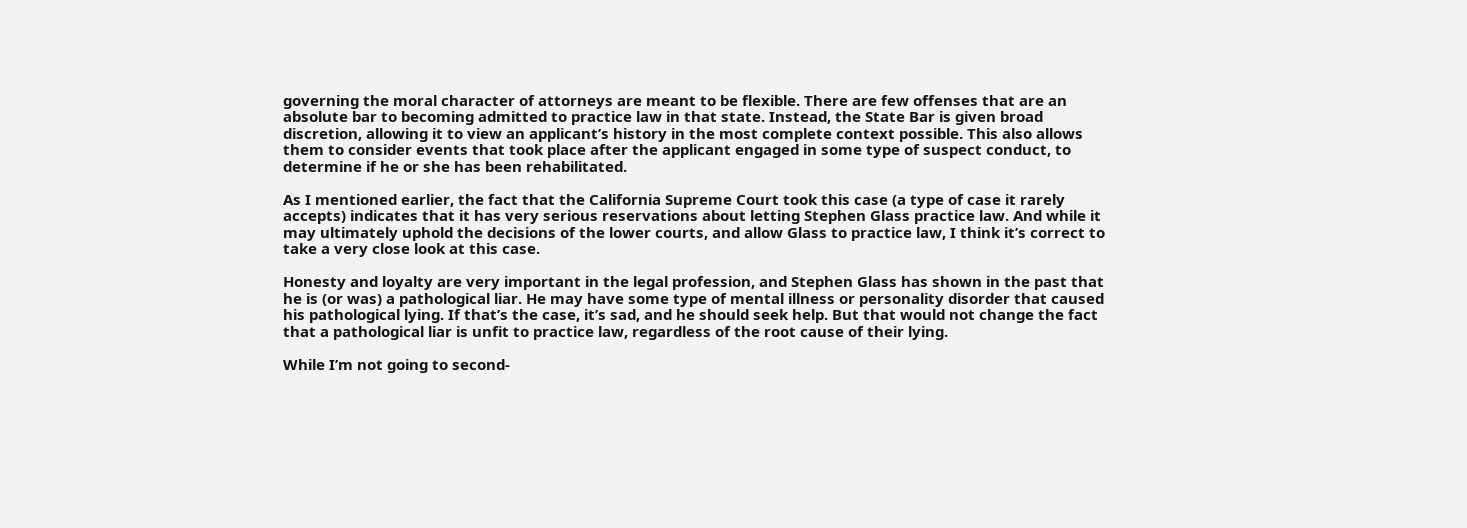governing the moral character of attorneys are meant to be flexible. There are few offenses that are an absolute bar to becoming admitted to practice law in that state. Instead, the State Bar is given broad discretion, allowing it to view an applicant’s history in the most complete context possible. This also allows them to consider events that took place after the applicant engaged in some type of suspect conduct, to determine if he or she has been rehabilitated.

As I mentioned earlier, the fact that the California Supreme Court took this case (a type of case it rarely accepts) indicates that it has very serious reservations about letting Stephen Glass practice law. And while it may ultimately uphold the decisions of the lower courts, and allow Glass to practice law, I think it’s correct to take a very close look at this case.

Honesty and loyalty are very important in the legal profession, and Stephen Glass has shown in the past that he is (or was) a pathological liar. He may have some type of mental illness or personality disorder that caused his pathological lying. If that’s the case, it’s sad, and he should seek help. But that would not change the fact that a pathological liar is unfit to practice law, regardless of the root cause of their lying.

While I’m not going to second-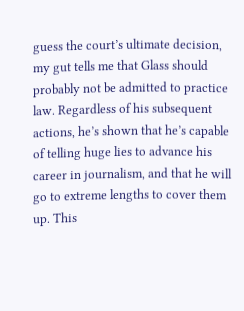guess the court’s ultimate decision, my gut tells me that Glass should probably not be admitted to practice law. Regardless of his subsequent actions, he’s shown that he’s capable of telling huge lies to advance his career in journalism, and that he will go to extreme lengths to cover them up. This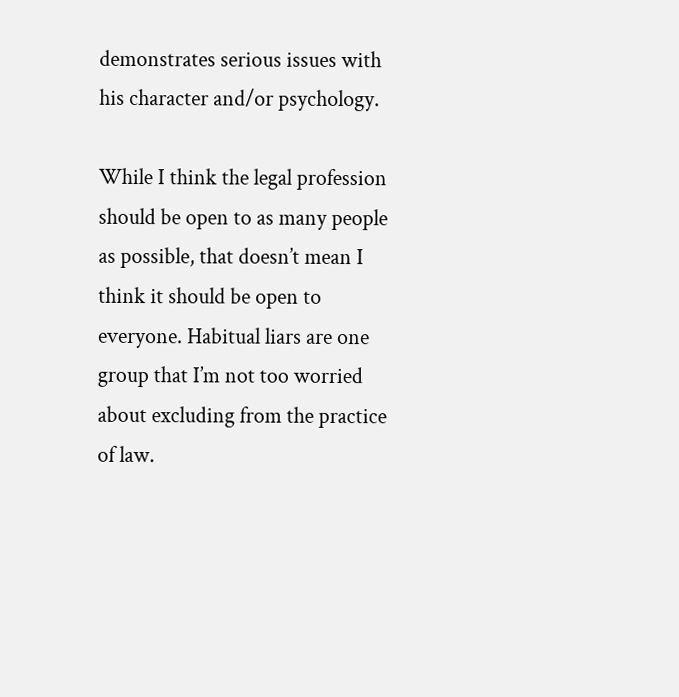demonstrates serious issues with his character and/or psychology.

While I think the legal profession should be open to as many people as possible, that doesn’t mean I think it should be open to everyone. Habitual liars are one group that I’m not too worried about excluding from the practice of law.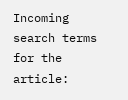Incoming search terms for the article: